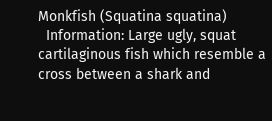Monkfish (Squatina squatina)
  Information: Large ugly, squat cartilaginous fish which resemble a cross between a shark and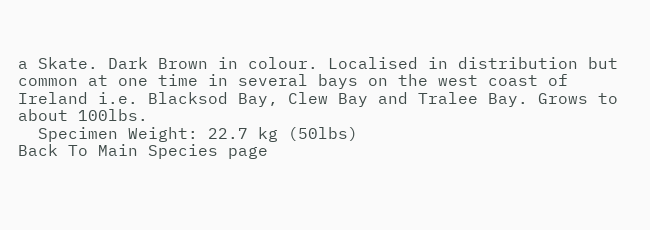a Skate. Dark Brown in colour. Localised in distribution but common at one time in several bays on the west coast of Ireland i.e. Blacksod Bay, Clew Bay and Tralee Bay. Grows to about 100lbs.
  Specimen Weight: 22.7 kg (50lbs)
Back To Main Species page